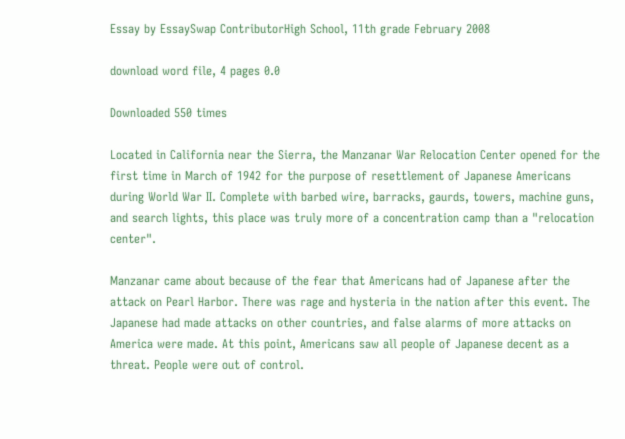Essay by EssaySwap ContributorHigh School, 11th grade February 2008

download word file, 4 pages 0.0

Downloaded 550 times

Located in California near the Sierra, the Manzanar War Relocation Center opened for the first time in March of 1942 for the purpose of resettlement of Japanese Americans during World War II. Complete with barbed wire, barracks, gaurds, towers, machine guns, and search lights, this place was truly more of a concentration camp than a "relocation center".

Manzanar came about because of the fear that Americans had of Japanese after the attack on Pearl Harbor. There was rage and hysteria in the nation after this event. The Japanese had made attacks on other countries, and false alarms of more attacks on America were made. At this point, Americans saw all people of Japanese decent as a threat. People were out of control.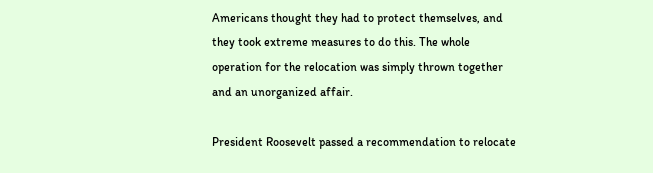Americans thought they had to protect themselves, and they took extreme measures to do this. The whole operation for the relocation was simply thrown together and an unorganized affair.

President Roosevelt passed a recommendation to relocate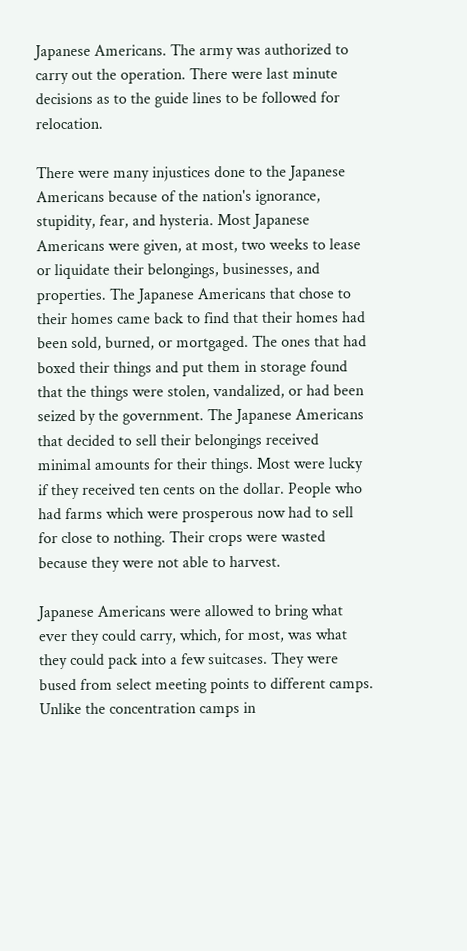Japanese Americans. The army was authorized to carry out the operation. There were last minute decisions as to the guide lines to be followed for relocation.

There were many injustices done to the Japanese Americans because of the nation's ignorance, stupidity, fear, and hysteria. Most Japanese Americans were given, at most, two weeks to lease or liquidate their belongings, businesses, and properties. The Japanese Americans that chose to their homes came back to find that their homes had been sold, burned, or mortgaged. The ones that had boxed their things and put them in storage found that the things were stolen, vandalized, or had been seized by the government. The Japanese Americans that decided to sell their belongings received minimal amounts for their things. Most were lucky if they received ten cents on the dollar. People who had farms which were prosperous now had to sell for close to nothing. Their crops were wasted because they were not able to harvest.

Japanese Americans were allowed to bring what ever they could carry, which, for most, was what they could pack into a few suitcases. They were bused from select meeting points to different camps. Unlike the concentration camps in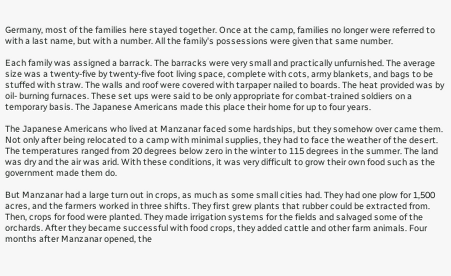Germany, most of the families here stayed together. Once at the camp, families no longer were referred to with a last name, but with a number. All the family's possessions were given that same number.

Each family was assigned a barrack. The barracks were very small and practically unfurnished. The average size was a twenty-five by twenty-five foot living space, complete with cots, army blankets, and bags to be stuffed with straw. The walls and roof were covered with tarpaper nailed to boards. The heat provided was by oil- burning furnaces. These set ups were said to be only appropriate for combat-trained soldiers on a temporary basis. The Japanese Americans made this place their home for up to four years.

The Japanese Americans who lived at Manzanar faced some hardships, but they somehow over came them. Not only after being relocated to a camp with minimal supplies, they had to face the weather of the desert. The temperatures ranged from 20 degrees below zero in the winter to 115 degrees in the summer. The land was dry and the air was arid. With these conditions, it was very difficult to grow their own food such as the government made them do.

But Manzanar had a large turn out in crops, as much as some small cities had. They had one plow for 1,500 acres, and the farmers worked in three shifts. They first grew plants that rubber could be extracted from. Then, crops for food were planted. They made irrigation systems for the fields and salvaged some of the orchards. After they became successful with food crops, they added cattle and other farm animals. Four months after Manzanar opened, the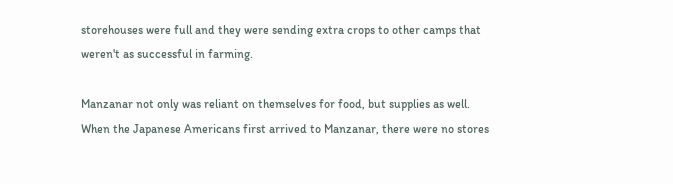storehouses were full and they were sending extra crops to other camps that weren't as successful in farming.

Manzanar not only was reliant on themselves for food, but supplies as well. When the Japanese Americans first arrived to Manzanar, there were no stores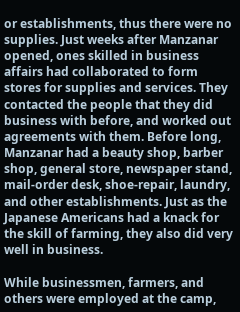or establishments, thus there were no supplies. Just weeks after Manzanar opened, ones skilled in business affairs had collaborated to form stores for supplies and services. They contacted the people that they did business with before, and worked out agreements with them. Before long, Manzanar had a beauty shop, barber shop, general store, newspaper stand, mail-order desk, shoe-repair, laundry, and other establishments. Just as the Japanese Americans had a knack for the skill of farming, they also did very well in business.

While businessmen, farmers, and others were employed at the camp,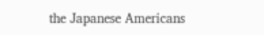the Japanese Americans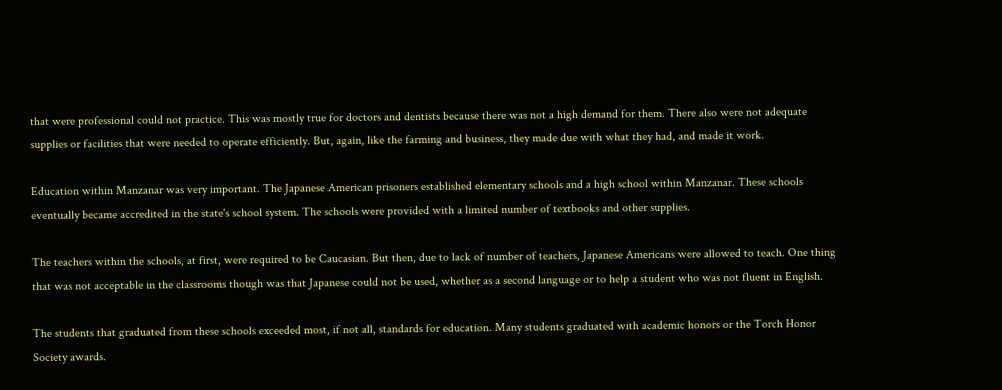that were professional could not practice. This was mostly true for doctors and dentists because there was not a high demand for them. There also were not adequate supplies or facilities that were needed to operate efficiently. But, again, like the farming and business, they made due with what they had, and made it work.

Education within Manzanar was very important. The Japanese American prisoners established elementary schools and a high school within Manzanar. These schools eventually became accredited in the state's school system. The schools were provided with a limited number of textbooks and other supplies.

The teachers within the schools, at first, were required to be Caucasian. But then, due to lack of number of teachers, Japanese Americans were allowed to teach. One thing that was not acceptable in the classrooms though was that Japanese could not be used, whether as a second language or to help a student who was not fluent in English.

The students that graduated from these schools exceeded most, if not all, standards for education. Many students graduated with academic honors or the Torch Honor Society awards.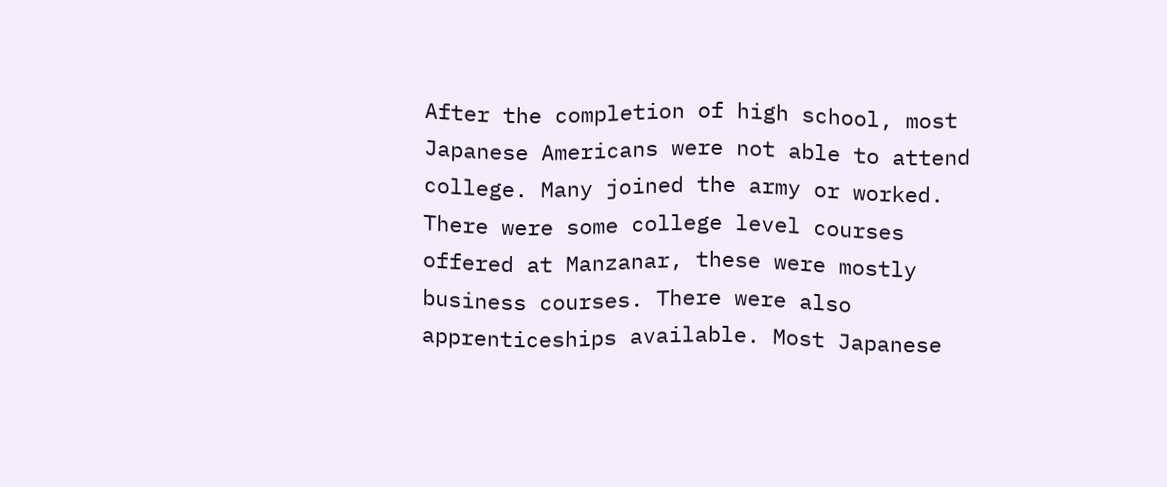After the completion of high school, most Japanese Americans were not able to attend college. Many joined the army or worked. There were some college level courses offered at Manzanar, these were mostly business courses. There were also apprenticeships available. Most Japanese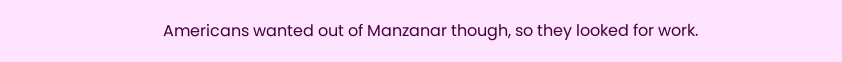Americans wanted out of Manzanar though, so they looked for work.